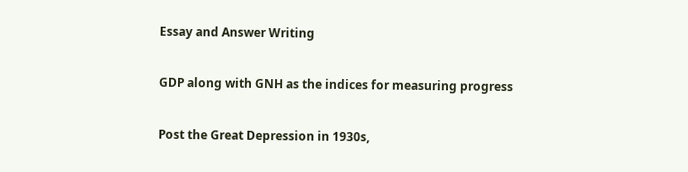Essay and Answer Writing

GDP along with GNH as the indices for measuring progress

Post the Great Depression in 1930s,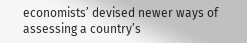economists’ devised newer ways of assessing a country’s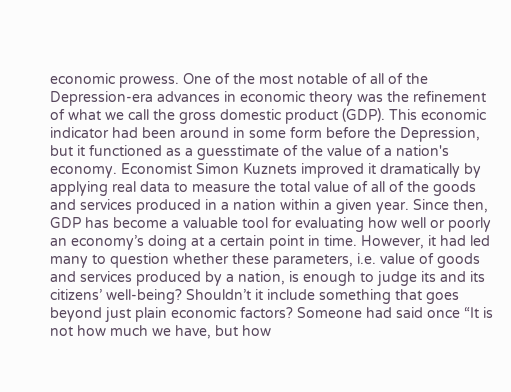economic prowess. One of the most notable of all of the Depression-era advances in economic theory was the refinement of what we call the gross domestic product (GDP). This economic indicator had been around in some form before the Depression, but it functioned as a guesstimate of the value of a nation's economy. Economist Simon Kuznets improved it dramatically by applying real data to measure the total value of all of the goods and services produced in a nation within a given year. Since then, GDP has become a valuable tool for evaluating how well or poorly an economy’s doing at a certain point in time. However, it had led many to question whether these parameters, i.e. value of goods and services produced by a nation, is enough to judge its and its citizens’ well-being? Shouldn’t it include something that goes beyond just plain economic factors? Someone had said once “It is not how much we have, but how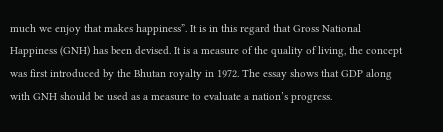much we enjoy that makes happiness”. It is in this regard that Gross National Happiness (GNH) has been devised. It is a measure of the quality of living, the concept was first introduced by the Bhutan royalty in 1972. The essay shows that GDP along with GNH should be used as a measure to evaluate a nation’s progress.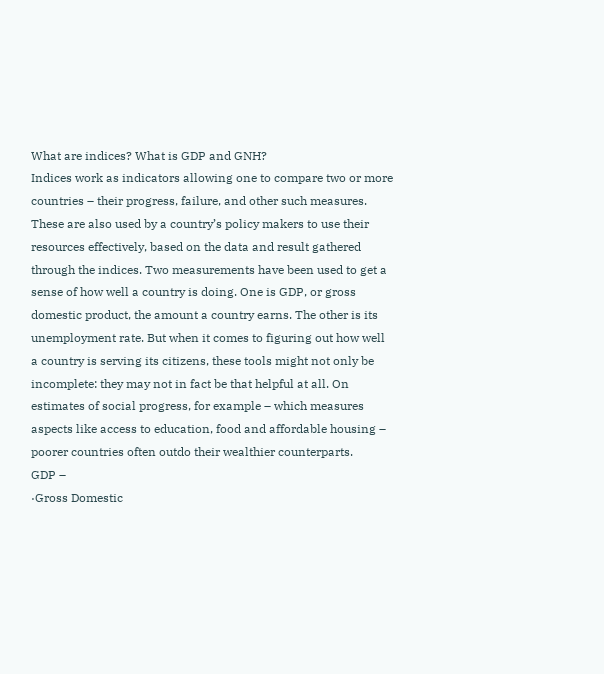What are indices? What is GDP and GNH?
Indices work as indicators allowing one to compare two or more countries – their progress, failure, and other such measures. These are also used by a country’s policy makers to use their resources effectively, based on the data and result gathered through the indices. Two measurements have been used to get a sense of how well a country is doing. One is GDP, or gross domestic product, the amount a country earns. The other is its unemployment rate. But when it comes to figuring out how well a country is serving its citizens, these tools might not only be incomplete: they may not in fact be that helpful at all. On estimates of social progress, for example – which measures aspects like access to education, food and affordable housing – poorer countries often outdo their wealthier counterparts.
GDP –
·Gross Domestic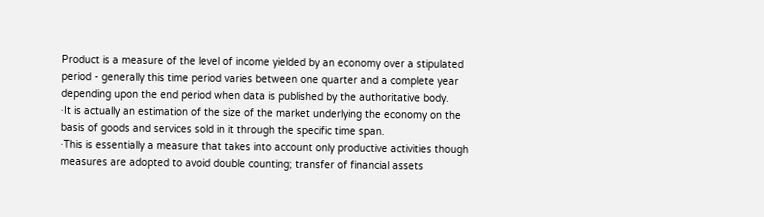Product is a measure of the level of income yielded by an economy over a stipulated period - generally this time period varies between one quarter and a complete year depending upon the end period when data is published by the authoritative body.
·It is actually an estimation of the size of the market underlying the economy on the basis of goods and services sold in it through the specific time span.
·This is essentially a measure that takes into account only productive activities though measures are adopted to avoid double counting; transfer of financial assets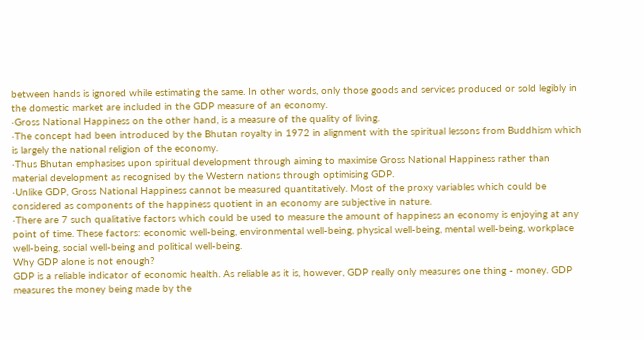between hands is ignored while estimating the same. In other words, only those goods and services produced or sold legibly in the domestic market are included in the GDP measure of an economy.
·Gross National Happiness on the other hand, is a measure of the quality of living.
·The concept had been introduced by the Bhutan royalty in 1972 in alignment with the spiritual lessons from Buddhism which is largely the national religion of the economy.
·Thus Bhutan emphasises upon spiritual development through aiming to maximise Gross National Happiness rather than material development as recognised by the Western nations through optimising GDP.
·Unlike GDP, Gross National Happiness cannot be measured quantitatively. Most of the proxy variables which could be considered as components of the happiness quotient in an economy are subjective in nature.
·There are 7 such qualitative factors which could be used to measure the amount of happiness an economy is enjoying at any point of time. These factors: economic well-being, environmental well-being, physical well-being, mental well-being, workplace well-being, social well-being and political well-being.
Why GDP alone is not enough?
GDP is a reliable indicator of economic health. As reliable as it is, however, GDP really only measures one thing - money. GDP measures the money being made by the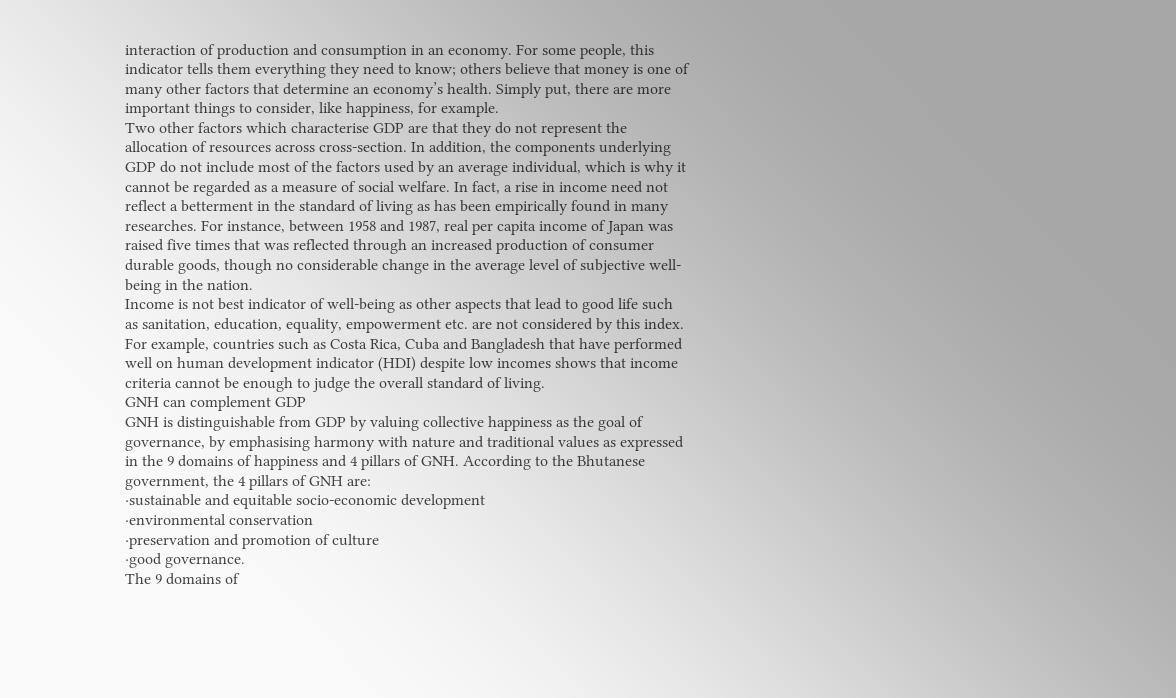interaction of production and consumption in an economy. For some people, this indicator tells them everything they need to know; others believe that money is one of many other factors that determine an economy’s health. Simply put, there are more important things to consider, like happiness, for example.
Two other factors which characterise GDP are that they do not represent the allocation of resources across cross-section. In addition, the components underlying GDP do not include most of the factors used by an average individual, which is why it cannot be regarded as a measure of social welfare. In fact, a rise in income need not reflect a betterment in the standard of living as has been empirically found in many researches. For instance, between 1958 and 1987, real per capita income of Japan was raised five times that was reflected through an increased production of consumer durable goods, though no considerable change in the average level of subjective well-being in the nation.
Income is not best indicator of well-being as other aspects that lead to good life such as sanitation, education, equality, empowerment etc. are not considered by this index. For example, countries such as Costa Rica, Cuba and Bangladesh that have performed well on human development indicator (HDI) despite low incomes shows that income criteria cannot be enough to judge the overall standard of living.
GNH can complement GDP
GNH is distinguishable from GDP by valuing collective happiness as the goal of governance, by emphasising harmony with nature and traditional values as expressed in the 9 domains of happiness and 4 pillars of GNH. According to the Bhutanese government, the 4 pillars of GNH are:
·sustainable and equitable socio-economic development
·environmental conservation
·preservation and promotion of culture
·good governance.
The 9 domains of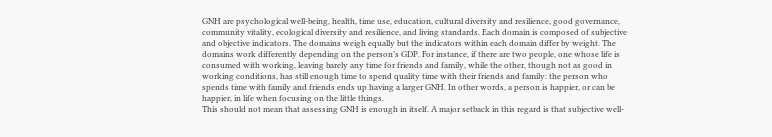GNH are psychological well-being, health, time use, education, cultural diversity and resilience, good governance, community vitality, ecological diversity and resilience, and living standards. Each domain is composed of subjective and objective indicators. The domains weigh equally but the indicators within each domain differ by weight. The domains work differently depending on the person’s GDP. For instance, if there are two people, one whose life is consumed with working, leaving barely any time for friends and family, while the other, though not as good in working conditions, has still enough time to spend quality time with their friends and family: the person who spends time with family and friends ends up having a larger GNH. In other words, a person is happier, or can be happier, in life when focusing on the little things.
This should not mean that assessing GNH is enough in itself. A major setback in this regard is that subjective well-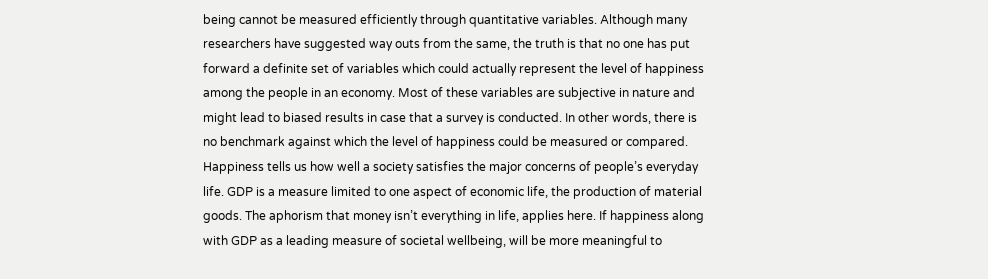being cannot be measured efficiently through quantitative variables. Although many researchers have suggested way outs from the same, the truth is that no one has put forward a definite set of variables which could actually represent the level of happiness among the people in an economy. Most of these variables are subjective in nature and might lead to biased results in case that a survey is conducted. In other words, there is no benchmark against which the level of happiness could be measured or compared.
Happiness tells us how well a society satisfies the major concerns of people’s everyday life. GDP is a measure limited to one aspect of economic life, the production of material goods. The aphorism that money isn’t everything in life, applies here. If happiness along with GDP as a leading measure of societal wellbeing, will be more meaningful to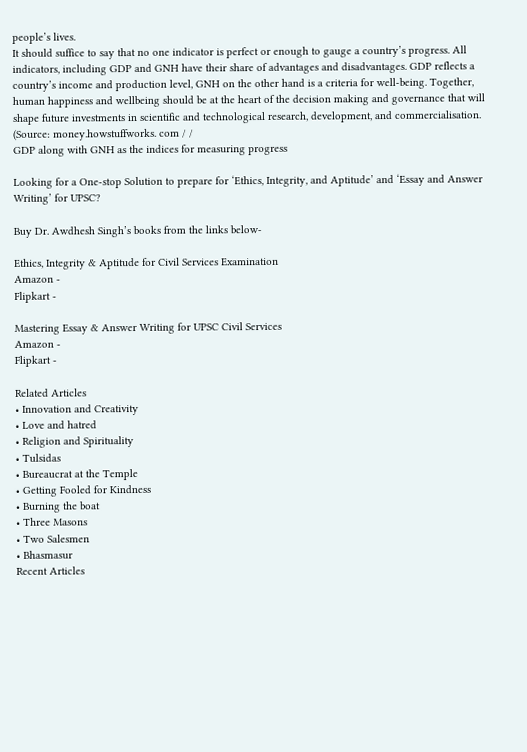people’s lives.
It should suffice to say that no one indicator is perfect or enough to gauge a country’s progress. All indicators, including GDP and GNH have their share of advantages and disadvantages. GDP reflects a country’s income and production level, GNH on the other hand is a criteria for well-being. Together, human happiness and wellbeing should be at the heart of the decision making and governance that will shape future investments in scientific and technological research, development, and commercialisation.
(Source: money.howstuffworks. com / /
GDP along with GNH as the indices for measuring progress

Looking for a One-stop Solution to prepare for ‘Ethics, Integrity, and Aptitude’ and ‘Essay and Answer Writing’ for UPSC?

Buy Dr. Awdhesh Singh’s books from the links below-

Ethics, Integrity & Aptitude for Civil Services Examination
Amazon -
Flipkart -

Mastering Essay & Answer Writing for UPSC Civil Services
Amazon -
Flipkart -

Related Articles
• Innovation and Creativity
• Love and hatred
• Religion and Spirituality
• Tulsidas
• Bureaucrat at the Temple
• Getting Fooled for Kindness
• Burning the boat
• Three Masons
• Two Salesmen
• Bhasmasur
Recent Articles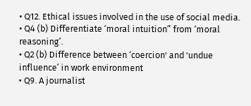• Q12. Ethical issues involved in the use of social media.
• Q4 (b) Differentiate ‘moral intuition” from ‘moral reasoning’.
• Q2 (b) Difference between ‘coercion' and 'undue influence’ in work environment
• Q9. A journalist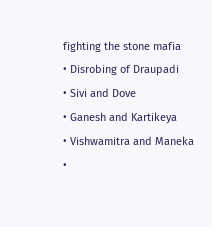fighting the stone mafia
• Disrobing of Draupadi
• Sivi and Dove
• Ganesh and Kartikeya
• Vishwamitra and Maneka
•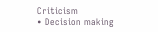Criticism
• Decision making